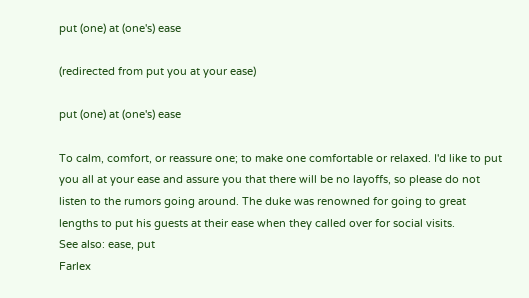put (one) at (one's) ease

(redirected from put you at your ease)

put (one) at (one's) ease

To calm, comfort, or reassure one; to make one comfortable or relaxed. I'd like to put you all at your ease and assure you that there will be no layoffs, so please do not listen to the rumors going around. The duke was renowned for going to great lengths to put his guests at their ease when they called over for social visits.
See also: ease, put
Farlex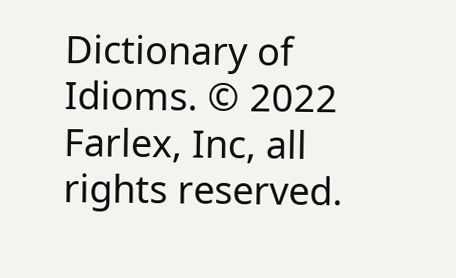Dictionary of Idioms. © 2022 Farlex, Inc, all rights reserved.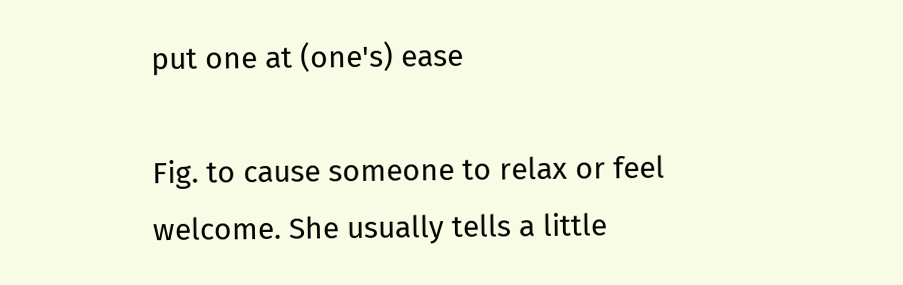put one at (one's) ease

Fig. to cause someone to relax or feel welcome. She usually tells a little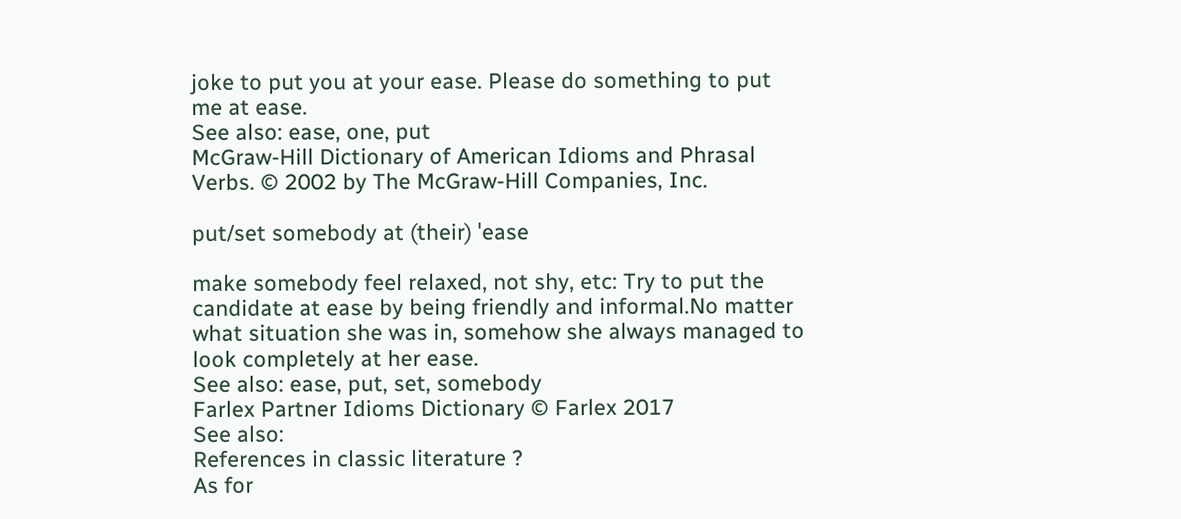joke to put you at your ease. Please do something to put me at ease.
See also: ease, one, put
McGraw-Hill Dictionary of American Idioms and Phrasal Verbs. © 2002 by The McGraw-Hill Companies, Inc.

put/set somebody at (their) ˈease

make somebody feel relaxed, not shy, etc: Try to put the candidate at ease by being friendly and informal.No matter what situation she was in, somehow she always managed to look completely at her ease.
See also: ease, put, set, somebody
Farlex Partner Idioms Dictionary © Farlex 2017
See also:
References in classic literature ?
As for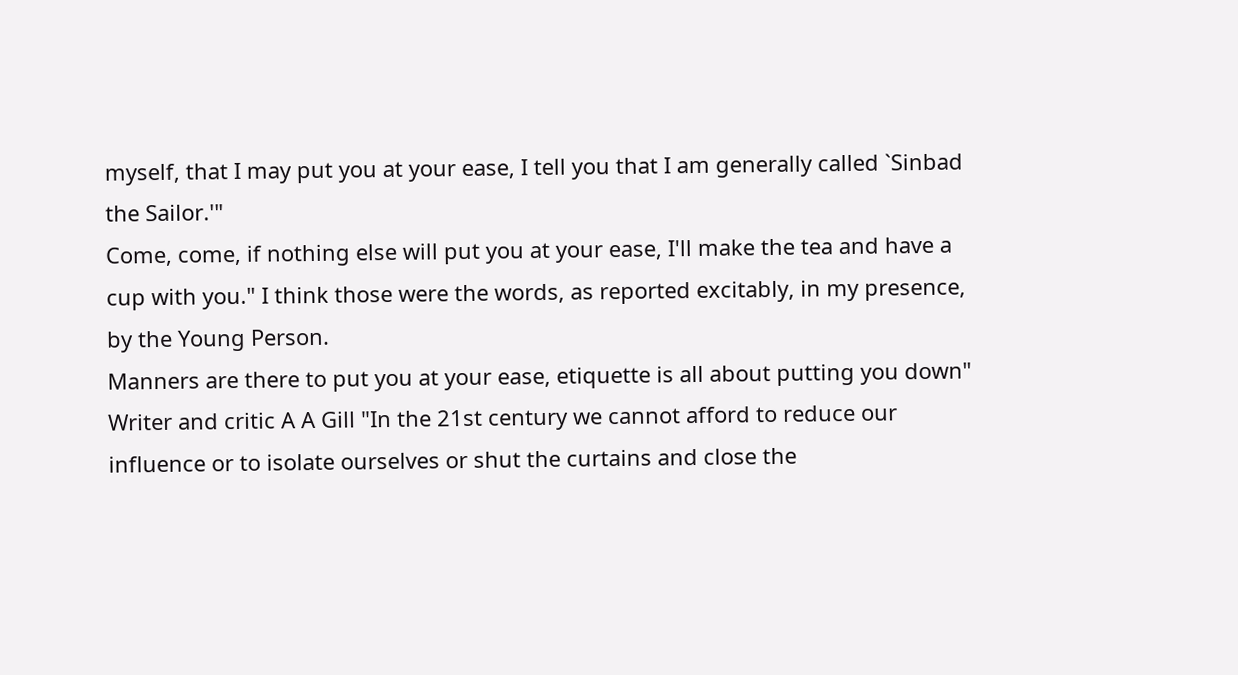myself, that I may put you at your ease, I tell you that I am generally called `Sinbad the Sailor.'"
Come, come, if nothing else will put you at your ease, I'll make the tea and have a cup with you." I think those were the words, as reported excitably, in my presence, by the Young Person.
Manners are there to put you at your ease, etiquette is all about putting you down" Writer and critic A A Gill "In the 21st century we cannot afford to reduce our influence or to isolate ourselves or shut the curtains and close the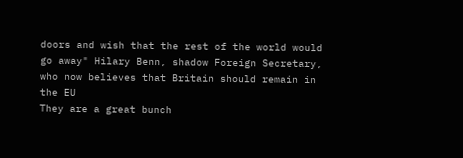doors and wish that the rest of the world would go away" Hilary Benn, shadow Foreign Secretary, who now believes that Britain should remain in the EU
They are a great bunch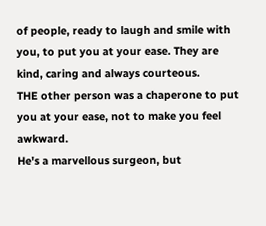of people, ready to laugh and smile with you, to put you at your ease. They are kind, caring and always courteous.
THE other person was a chaperone to put you at your ease, not to make you feel awkward.
He's a marvellous surgeon, but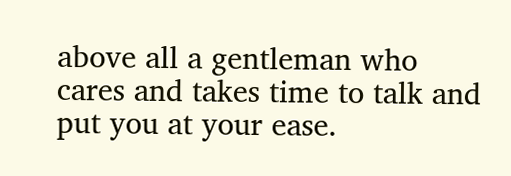above all a gentleman who cares and takes time to talk and put you at your ease.